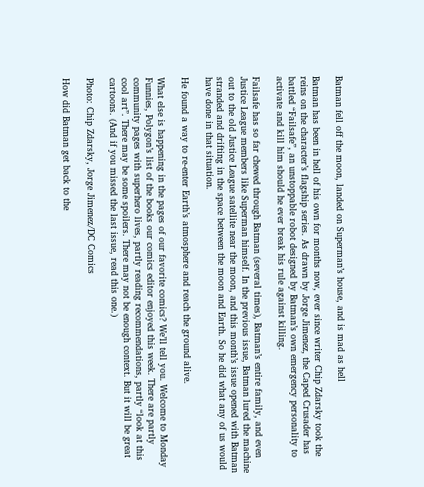Batman fell off the moon, landed on Superman’s house, and is mad as hell

Batman has been in hell of his own for months now, ever since writer Chip Zdarsky took the reins on the character’s flagship series. As drawn by Jorge Jimenez, the Caped Crusader has battled “Failsafe”, an unstoppable robot designed by Batman’s own emergency personality to activate and kill him should he ever break his rule against killing.

Failsafe has so far chewed through Batman (several times), Batman’s entire family, and even Justice League members like Superman himself. In the previous issue, Batman lured the machine out to the old Justice League satellite near the moon, and this month’s issue opened with Batman stranded and drifting in the space between the moon and Earth. So he did what any of us would have done in that situation.

He found a way to re-enter Earth’s atmosphere and reach the ground alive.

What else is happening in the pages of our favorite comics? We’ll tell you. Welcome to Monday Funnies, Polygon’s list of the books our comics editor enjoyed this week. There are partly community pages with superhero lives, partly reading recommendations, partly “look at this cool art”. There may be some spoilers. There may not be enough context. But it will be great cartoons. (And if you missed the last issue, read this one.)

Photo: Chip Zdarsky, Jorge Jimenez/DC Comics

How did Batman get back to the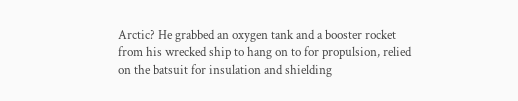Arctic? He grabbed an oxygen tank and a booster rocket from his wrecked ship to hang on to for propulsion, relied on the batsuit for insulation and shielding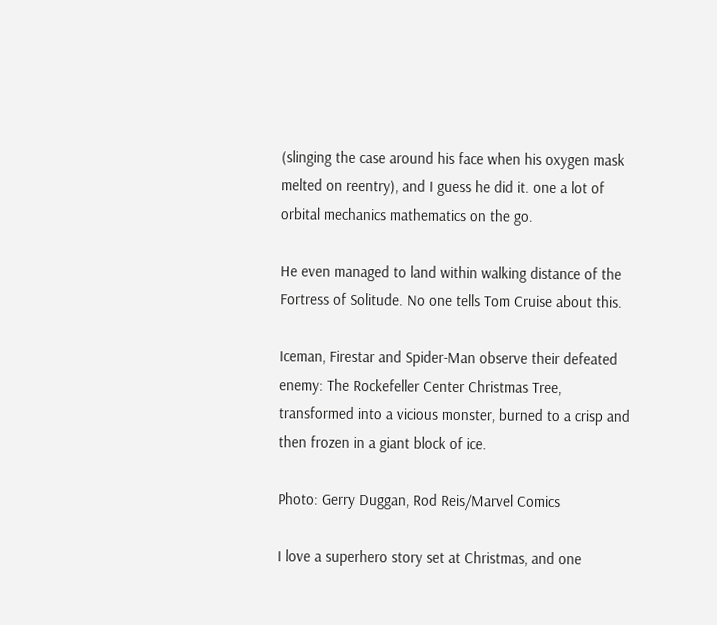(slinging the case around his face when his oxygen mask melted on reentry), and I guess he did it. one a lot of orbital mechanics mathematics on the go.

He even managed to land within walking distance of the Fortress of Solitude. No one tells Tom Cruise about this.

Iceman, Firestar and Spider-Man observe their defeated enemy: The Rockefeller Center Christmas Tree, transformed into a vicious monster, burned to a crisp and then frozen in a giant block of ice.

Photo: Gerry Duggan, Rod Reis/Marvel Comics

I love a superhero story set at Christmas, and one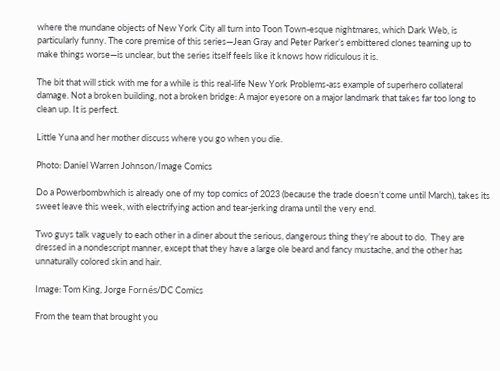where the mundane objects of New York City all turn into Toon Town-esque nightmares, which Dark Web, is particularly funny. The core premise of this series—Jean Gray and Peter Parker’s embittered clones teaming up to make things worse—is unclear, but the series itself feels like it knows how ridiculous it is.

The bit that will stick with me for a while is this real-life New York Problems-ass example of superhero collateral damage. Not a broken building, not a broken bridge: A major eyesore on a major landmark that takes far too long to clean up. It is perfect.

Little Yuna and her mother discuss where you go when you die.

Photo: Daniel Warren Johnson/Image Comics

Do a Powerbombwhich is already one of my top comics of 2023 (because the trade doesn’t come until March), takes its sweet leave this week, with electrifying action and tear-jerking drama until the very end.

Two guys talk vaguely to each other in a diner about the serious, dangerous thing they're about to do.  They are dressed in a nondescript manner, except that they have a large ole beard and fancy mustache, and the other has unnaturally colored skin and hair.

Image: Tom King, Jorge Fornés/DC Comics

From the team that brought you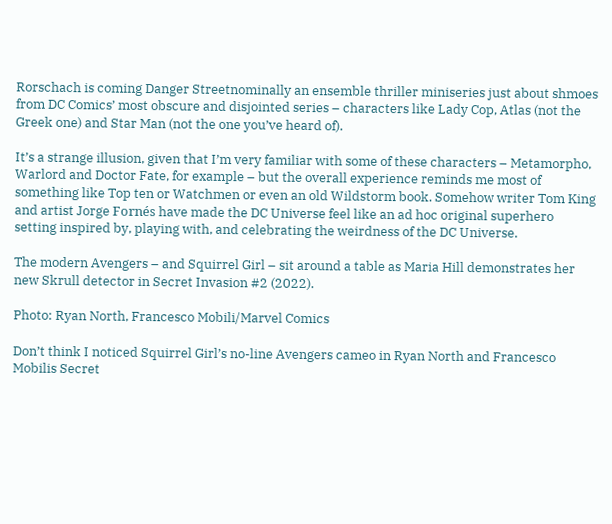Rorschach is coming Danger Streetnominally an ensemble thriller miniseries just about shmoes from DC Comics’ most obscure and disjointed series – characters like Lady Cop, Atlas (not the Greek one) and Star Man (not the one you’ve heard of).

It’s a strange illusion, given that I’m very familiar with some of these characters – Metamorpho, Warlord and Doctor Fate, for example – but the overall experience reminds me most of something like Top ten or Watchmen or even an old Wildstorm book. Somehow writer Tom King and artist Jorge Fornés have made the DC Universe feel like an ad hoc original superhero setting inspired by, playing with, and celebrating the weirdness of the DC Universe.

The modern Avengers – and Squirrel Girl – sit around a table as Maria Hill demonstrates her new Skrull detector in Secret Invasion #2 (2022).

Photo: Ryan North, Francesco Mobili/Marvel Comics

Don’t think I noticed Squirrel Girl’s no-line Avengers cameo in Ryan North and Francesco Mobilis Secret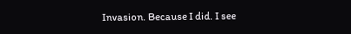Invasion. Because I did. I see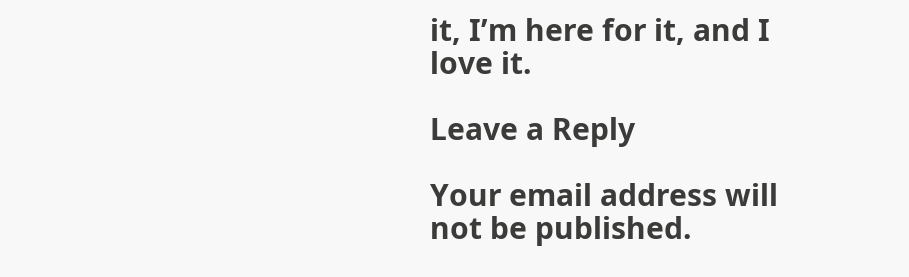it, I’m here for it, and I love it.

Leave a Reply

Your email address will not be published.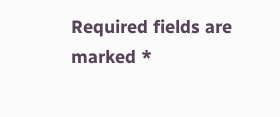Required fields are marked *